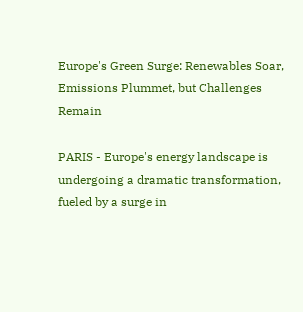Europe's Green Surge: Renewables Soar, Emissions Plummet, but Challenges Remain

PARIS - Europe's energy landscape is undergoing a dramatic transformation, fueled by a surge in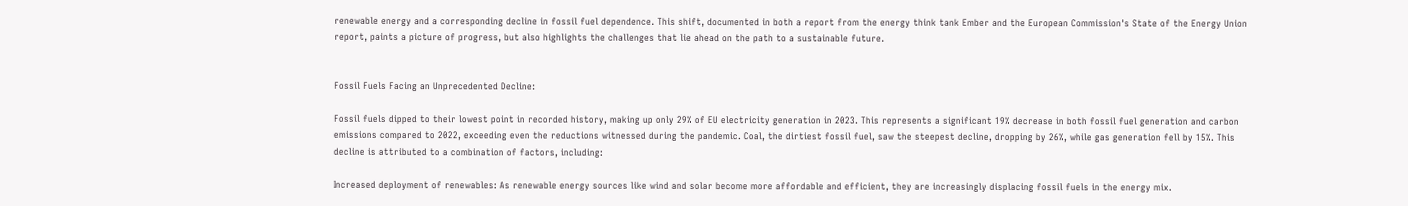renewable energy and a corresponding decline in fossil fuel dependence. This shift, documented in both a report from the energy think tank Ember and the European Commission's State of the Energy Union report, paints a picture of progress, but also highlights the challenges that lie ahead on the path to a sustainable future.


Fossil Fuels Facing an Unprecedented Decline:

Fossil fuels dipped to their lowest point in recorded history, making up only 29% of EU electricity generation in 2023. This represents a significant 19% decrease in both fossil fuel generation and carbon emissions compared to 2022, exceeding even the reductions witnessed during the pandemic. Coal, the dirtiest fossil fuel, saw the steepest decline, dropping by 26%, while gas generation fell by 15%. This decline is attributed to a combination of factors, including:

Increased deployment of renewables: As renewable energy sources like wind and solar become more affordable and efficient, they are increasingly displacing fossil fuels in the energy mix.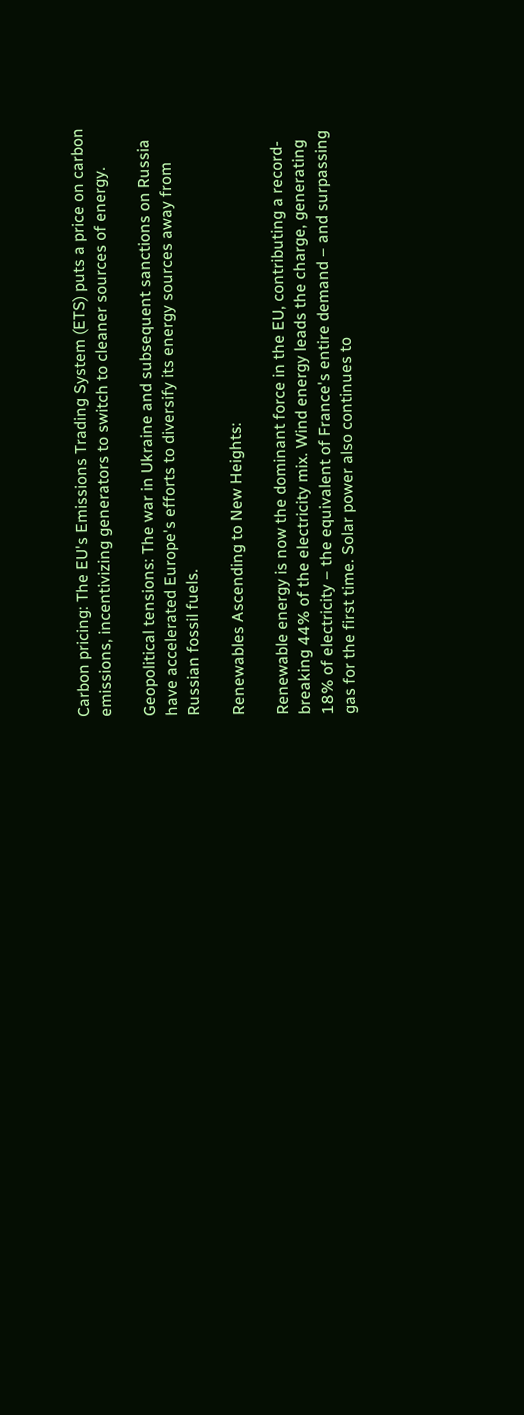Carbon pricing: The EU's Emissions Trading System (ETS) puts a price on carbon emissions, incentivizing generators to switch to cleaner sources of energy.

Geopolitical tensions: The war in Ukraine and subsequent sanctions on Russia have accelerated Europe's efforts to diversify its energy sources away from Russian fossil fuels.

Renewables Ascending to New Heights:

Renewable energy is now the dominant force in the EU, contributing a record-breaking 44% of the electricity mix. Wind energy leads the charge, generating 18% of electricity – the equivalent of France's entire demand – and surpassing gas for the first time. Solar power also continues to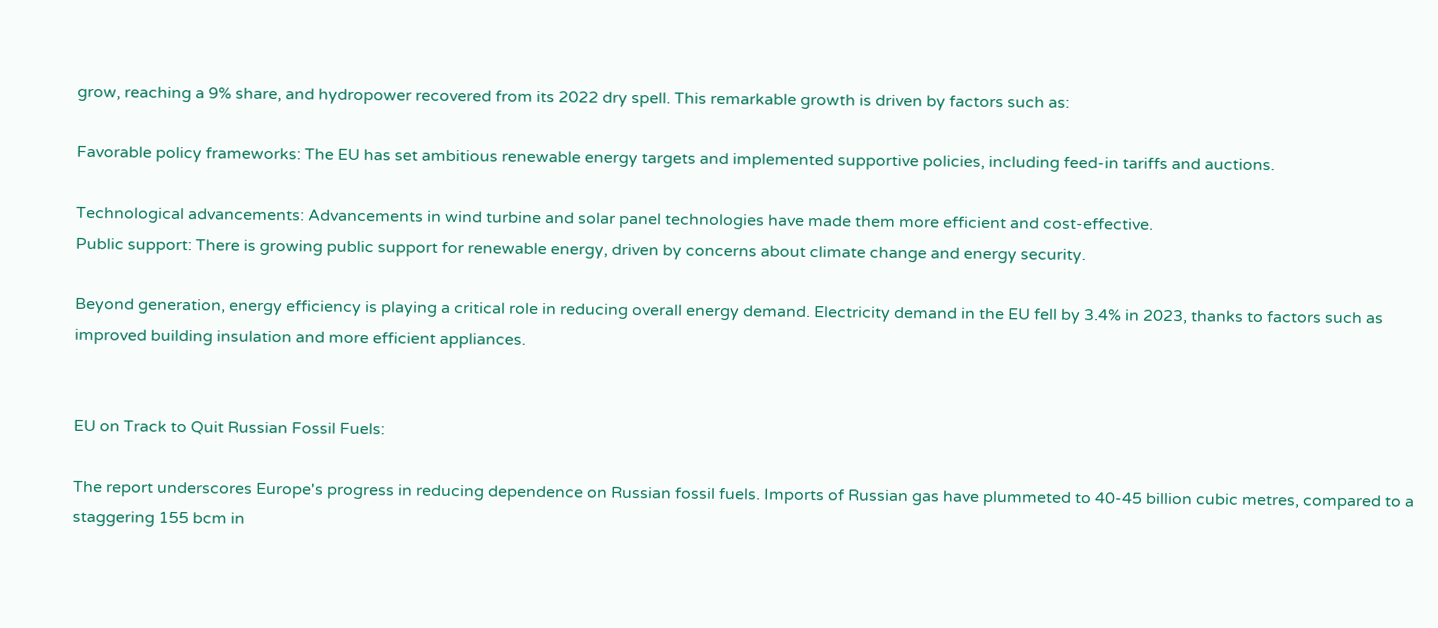grow, reaching a 9% share, and hydropower recovered from its 2022 dry spell. This remarkable growth is driven by factors such as:

Favorable policy frameworks: The EU has set ambitious renewable energy targets and implemented supportive policies, including feed-in tariffs and auctions.

Technological advancements: Advancements in wind turbine and solar panel technologies have made them more efficient and cost-effective.
Public support: There is growing public support for renewable energy, driven by concerns about climate change and energy security.

Beyond generation, energy efficiency is playing a critical role in reducing overall energy demand. Electricity demand in the EU fell by 3.4% in 2023, thanks to factors such as improved building insulation and more efficient appliances.


EU on Track to Quit Russian Fossil Fuels:

The report underscores Europe's progress in reducing dependence on Russian fossil fuels. Imports of Russian gas have plummeted to 40-45 billion cubic metres, compared to a staggering 155 bcm in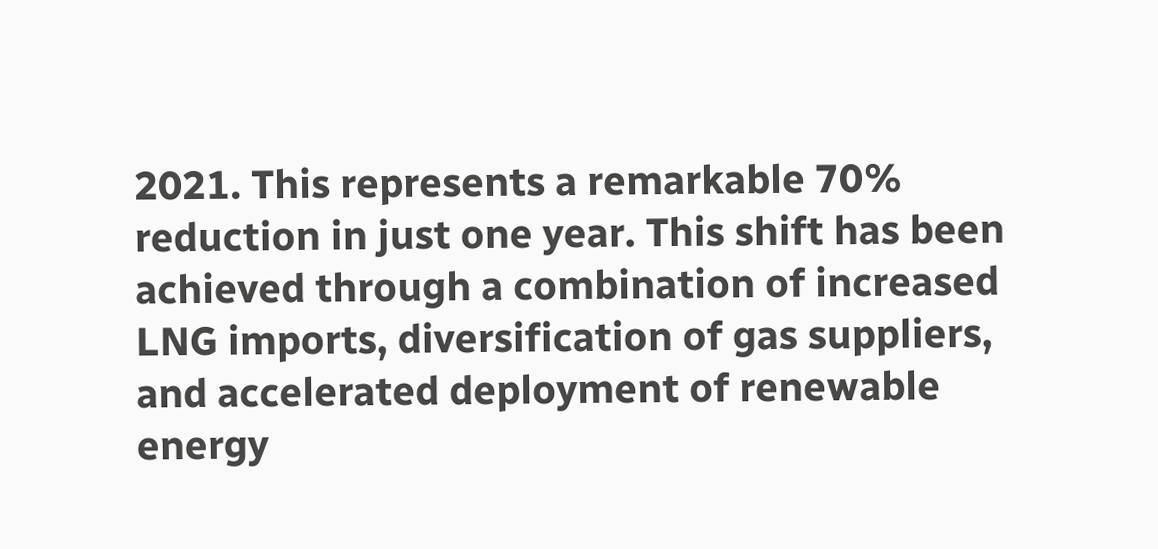2021. This represents a remarkable 70% reduction in just one year. This shift has been achieved through a combination of increased LNG imports, diversification of gas suppliers, and accelerated deployment of renewable energy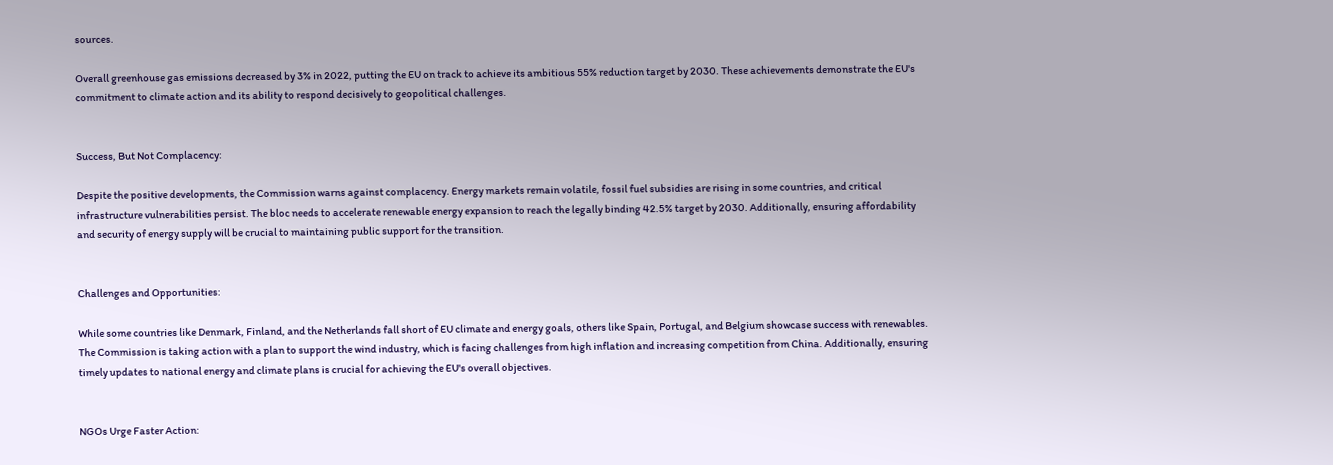sources.

Overall greenhouse gas emissions decreased by 3% in 2022, putting the EU on track to achieve its ambitious 55% reduction target by 2030. These achievements demonstrate the EU's commitment to climate action and its ability to respond decisively to geopolitical challenges.


Success, But Not Complacency:

Despite the positive developments, the Commission warns against complacency. Energy markets remain volatile, fossil fuel subsidies are rising in some countries, and critical infrastructure vulnerabilities persist. The bloc needs to accelerate renewable energy expansion to reach the legally binding 42.5% target by 2030. Additionally, ensuring affordability and security of energy supply will be crucial to maintaining public support for the transition.


Challenges and Opportunities:

While some countries like Denmark, Finland, and the Netherlands fall short of EU climate and energy goals, others like Spain, Portugal, and Belgium showcase success with renewables. The Commission is taking action with a plan to support the wind industry, which is facing challenges from high inflation and increasing competition from China. Additionally, ensuring timely updates to national energy and climate plans is crucial for achieving the EU's overall objectives.


NGOs Urge Faster Action: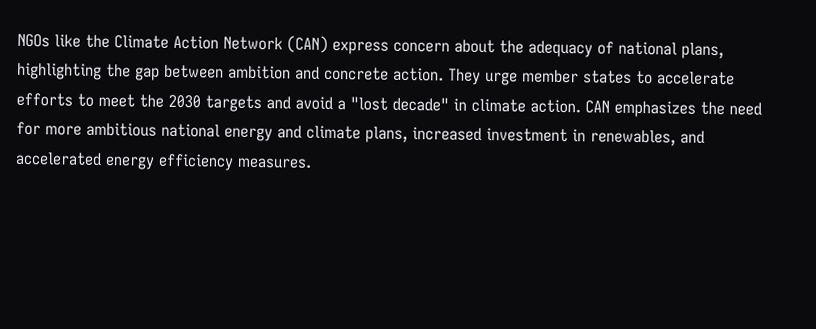NGOs like the Climate Action Network (CAN) express concern about the adequacy of national plans, highlighting the gap between ambition and concrete action. They urge member states to accelerate efforts to meet the 2030 targets and avoid a "lost decade" in climate action. CAN emphasizes the need for more ambitious national energy and climate plans, increased investment in renewables, and accelerated energy efficiency measures.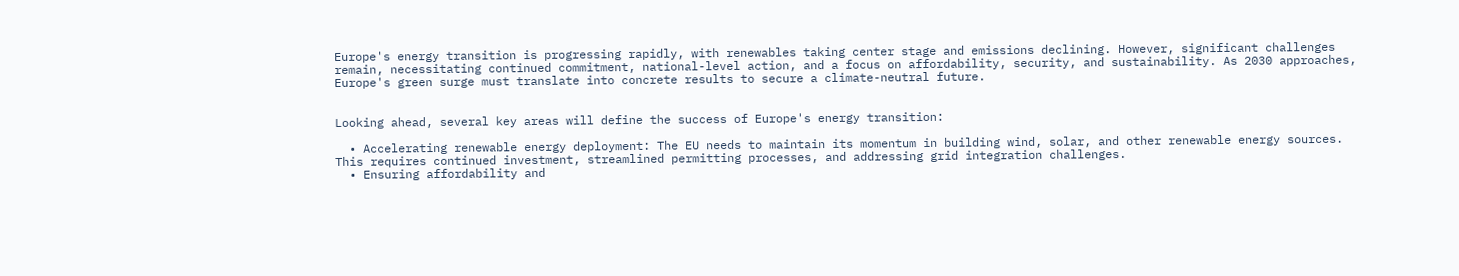Europe's energy transition is progressing rapidly, with renewables taking center stage and emissions declining. However, significant challenges remain, necessitating continued commitment, national-level action, and a focus on affordability, security, and sustainability. As 2030 approaches, Europe's green surge must translate into concrete results to secure a climate-neutral future.


Looking ahead, several key areas will define the success of Europe's energy transition:

  • Accelerating renewable energy deployment: The EU needs to maintain its momentum in building wind, solar, and other renewable energy sources. This requires continued investment, streamlined permitting processes, and addressing grid integration challenges.
  • Ensuring affordability and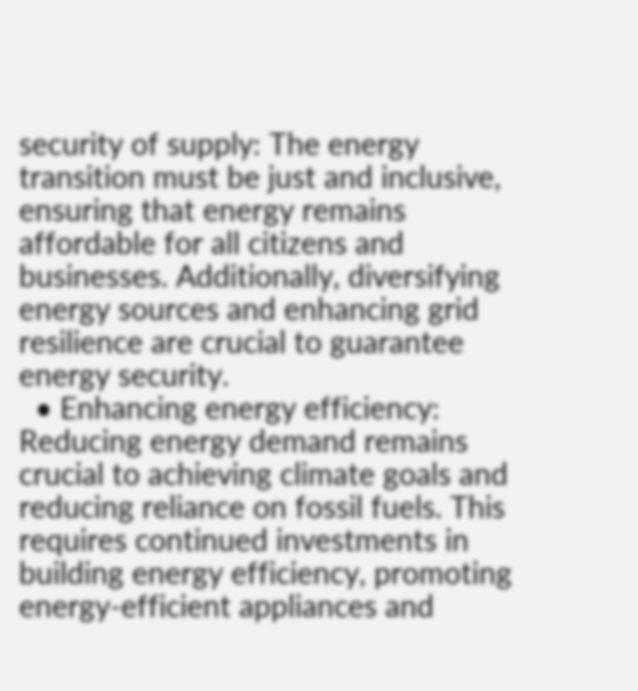security of supply: The energy transition must be just and inclusive, ensuring that energy remains affordable for all citizens and businesses. Additionally, diversifying energy sources and enhancing grid resilience are crucial to guarantee energy security.
  • Enhancing energy efficiency: Reducing energy demand remains crucial to achieving climate goals and reducing reliance on fossil fuels. This requires continued investments in building energy efficiency, promoting energy-efficient appliances and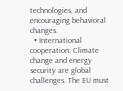technologies, and encouraging behavioral changes.
  • International cooperation: Climate change and energy security are global challenges. The EU must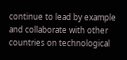continue to lead by example and collaborate with other countries on technological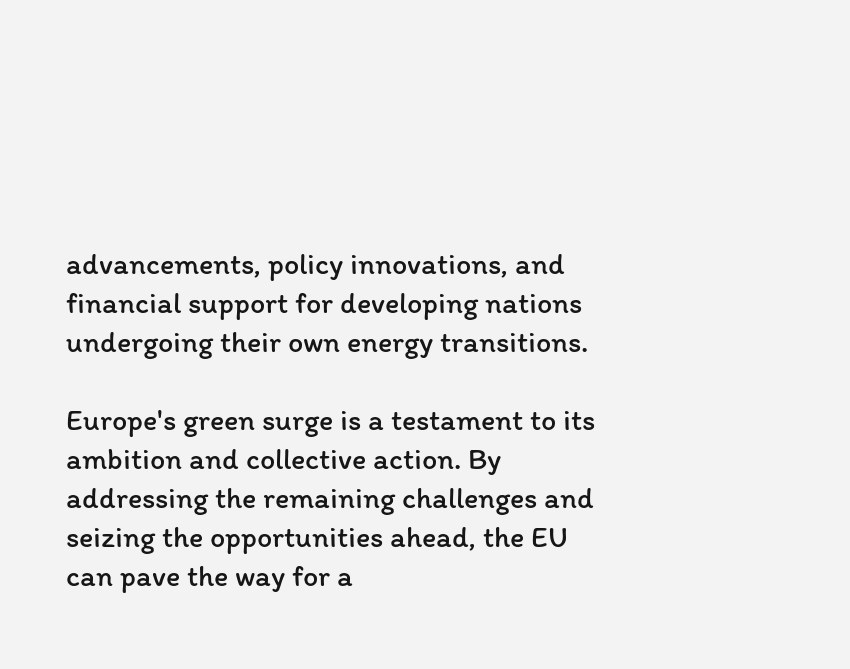advancements, policy innovations, and financial support for developing nations undergoing their own energy transitions.

Europe's green surge is a testament to its ambition and collective action. By addressing the remaining challenges and seizing the opportunities ahead, the EU can pave the way for a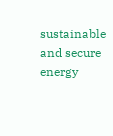sustainable and secure energy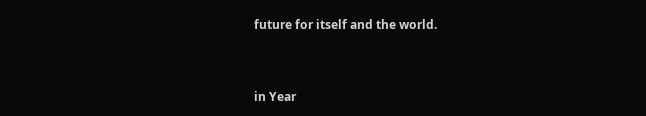future for itself and the world.



in Year